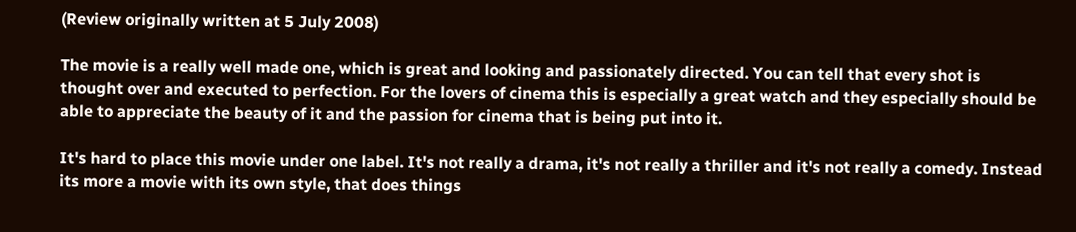(Review originally written at 5 July 2008)

The movie is a really well made one, which is great and looking and passionately directed. You can tell that every shot is thought over and executed to perfection. For the lovers of cinema this is especially a great watch and they especially should be able to appreciate the beauty of it and the passion for cinema that is being put into it.

It's hard to place this movie under one label. It's not really a drama, it's not really a thriller and it's not really a comedy. Instead its more a movie with its own style, that does things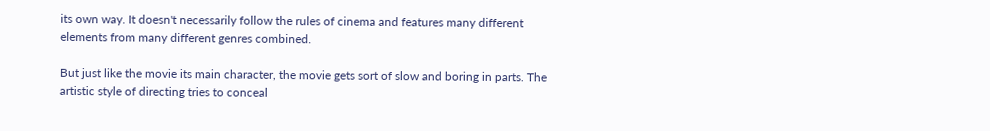its own way. It doesn't necessarily follow the rules of cinema and features many different elements from many different genres combined.

But just like the movie its main character, the movie gets sort of slow and boring in parts. The artistic style of directing tries to conceal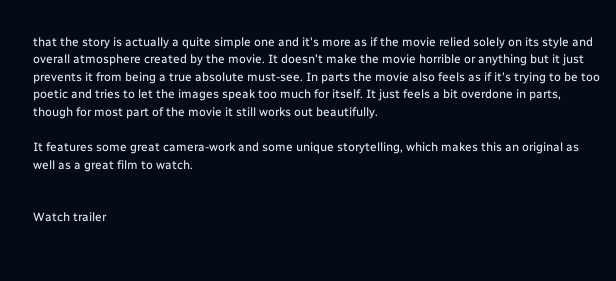that the story is actually a quite simple one and it's more as if the movie relied solely on its style and overall atmosphere created by the movie. It doesn't make the movie horrible or anything but it just prevents it from being a true absolute must-see. In parts the movie also feels as if it's trying to be too poetic and tries to let the images speak too much for itself. It just feels a bit overdone in parts, though for most part of the movie it still works out beautifully.

It features some great camera-work and some unique storytelling, which makes this an original as well as a great film to watch.


Watch trailer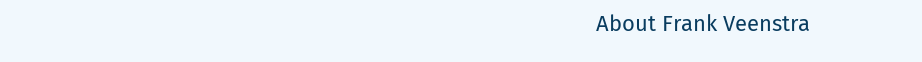About Frank Veenstra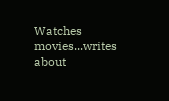Watches movies...writes about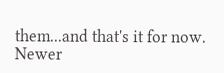them...and that's it for now.
Newer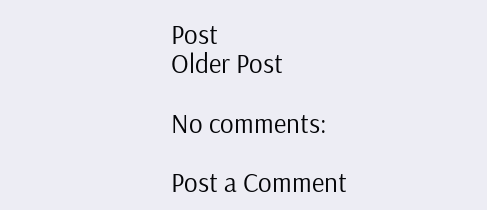Post
Older Post

No comments:

Post a Comment